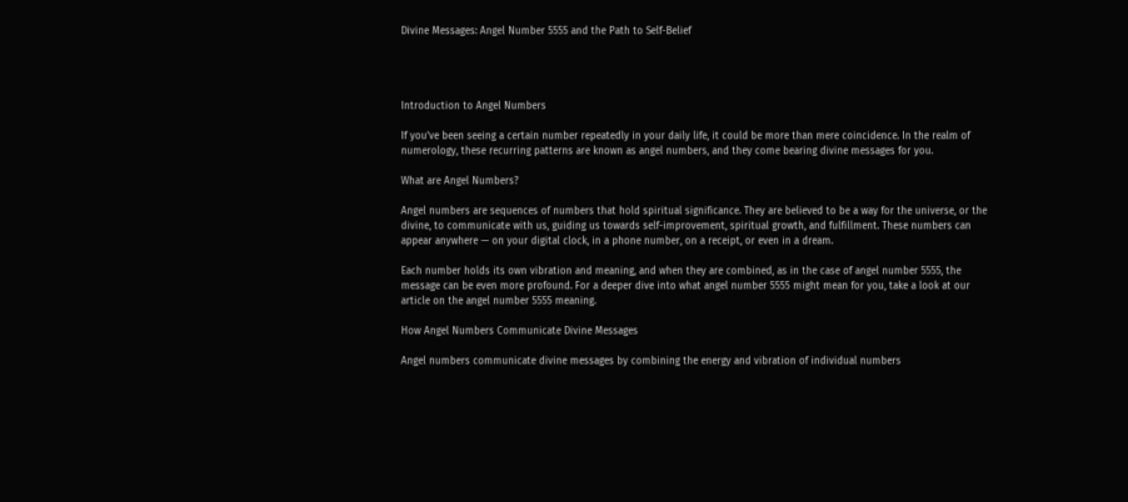Divine Messages: Angel Number 5555 and the Path to Self-Belief




Introduction to Angel Numbers

If you’ve been seeing a certain number repeatedly in your daily life, it could be more than mere coincidence. In the realm of numerology, these recurring patterns are known as angel numbers, and they come bearing divine messages for you.

What are Angel Numbers?

Angel numbers are sequences of numbers that hold spiritual significance. They are believed to be a way for the universe, or the divine, to communicate with us, guiding us towards self-improvement, spiritual growth, and fulfillment. These numbers can appear anywhere — on your digital clock, in a phone number, on a receipt, or even in a dream.

Each number holds its own vibration and meaning, and when they are combined, as in the case of angel number 5555, the message can be even more profound. For a deeper dive into what angel number 5555 might mean for you, take a look at our article on the angel number 5555 meaning.

How Angel Numbers Communicate Divine Messages

Angel numbers communicate divine messages by combining the energy and vibration of individual numbers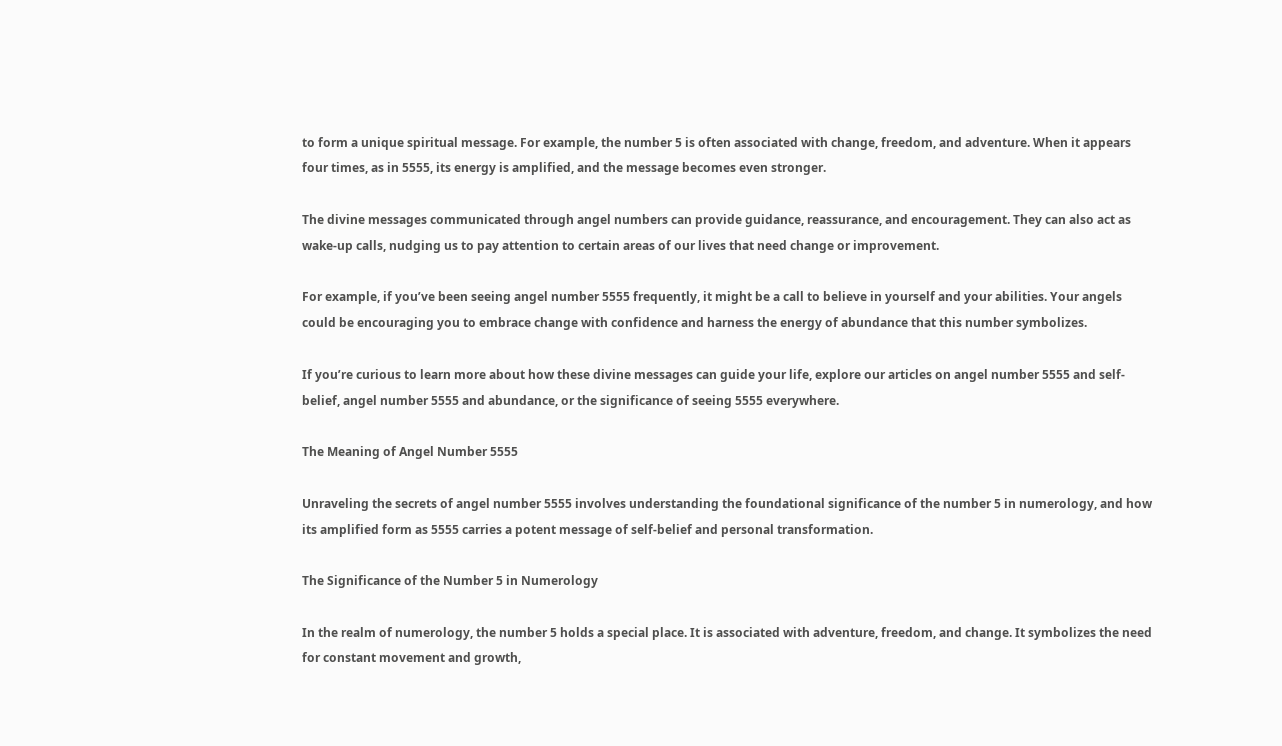to form a unique spiritual message. For example, the number 5 is often associated with change, freedom, and adventure. When it appears four times, as in 5555, its energy is amplified, and the message becomes even stronger.

The divine messages communicated through angel numbers can provide guidance, reassurance, and encouragement. They can also act as wake-up calls, nudging us to pay attention to certain areas of our lives that need change or improvement.

For example, if you’ve been seeing angel number 5555 frequently, it might be a call to believe in yourself and your abilities. Your angels could be encouraging you to embrace change with confidence and harness the energy of abundance that this number symbolizes.

If you’re curious to learn more about how these divine messages can guide your life, explore our articles on angel number 5555 and self-belief, angel number 5555 and abundance, or the significance of seeing 5555 everywhere.

The Meaning of Angel Number 5555

Unraveling the secrets of angel number 5555 involves understanding the foundational significance of the number 5 in numerology, and how its amplified form as 5555 carries a potent message of self-belief and personal transformation.

The Significance of the Number 5 in Numerology

In the realm of numerology, the number 5 holds a special place. It is associated with adventure, freedom, and change. It symbolizes the need for constant movement and growth,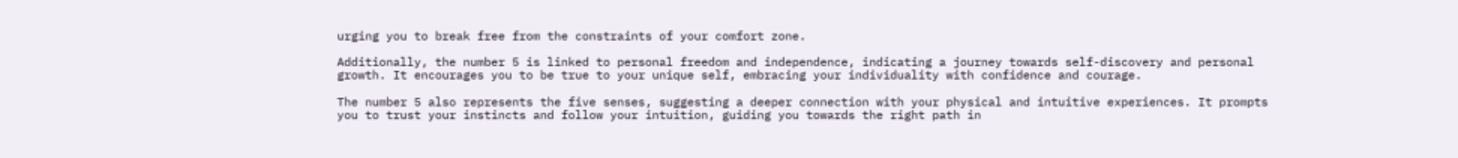urging you to break free from the constraints of your comfort zone.

Additionally, the number 5 is linked to personal freedom and independence, indicating a journey towards self-discovery and personal growth. It encourages you to be true to your unique self, embracing your individuality with confidence and courage.

The number 5 also represents the five senses, suggesting a deeper connection with your physical and intuitive experiences. It prompts you to trust your instincts and follow your intuition, guiding you towards the right path in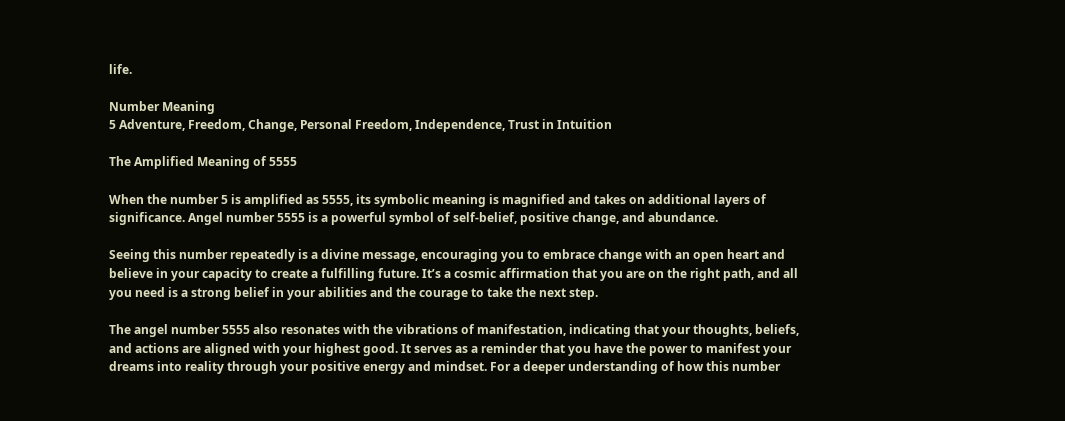life.

Number Meaning
5 Adventure, Freedom, Change, Personal Freedom, Independence, Trust in Intuition

The Amplified Meaning of 5555

When the number 5 is amplified as 5555, its symbolic meaning is magnified and takes on additional layers of significance. Angel number 5555 is a powerful symbol of self-belief, positive change, and abundance.

Seeing this number repeatedly is a divine message, encouraging you to embrace change with an open heart and believe in your capacity to create a fulfilling future. It’s a cosmic affirmation that you are on the right path, and all you need is a strong belief in your abilities and the courage to take the next step.

The angel number 5555 also resonates with the vibrations of manifestation, indicating that your thoughts, beliefs, and actions are aligned with your highest good. It serves as a reminder that you have the power to manifest your dreams into reality through your positive energy and mindset. For a deeper understanding of how this number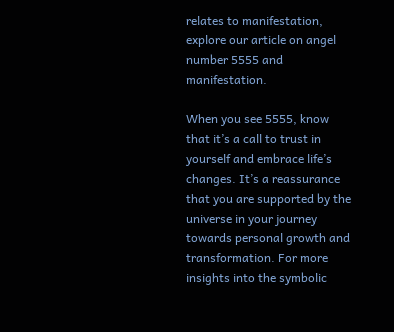relates to manifestation, explore our article on angel number 5555 and manifestation.

When you see 5555, know that it’s a call to trust in yourself and embrace life’s changes. It’s a reassurance that you are supported by the universe in your journey towards personal growth and transformation. For more insights into the symbolic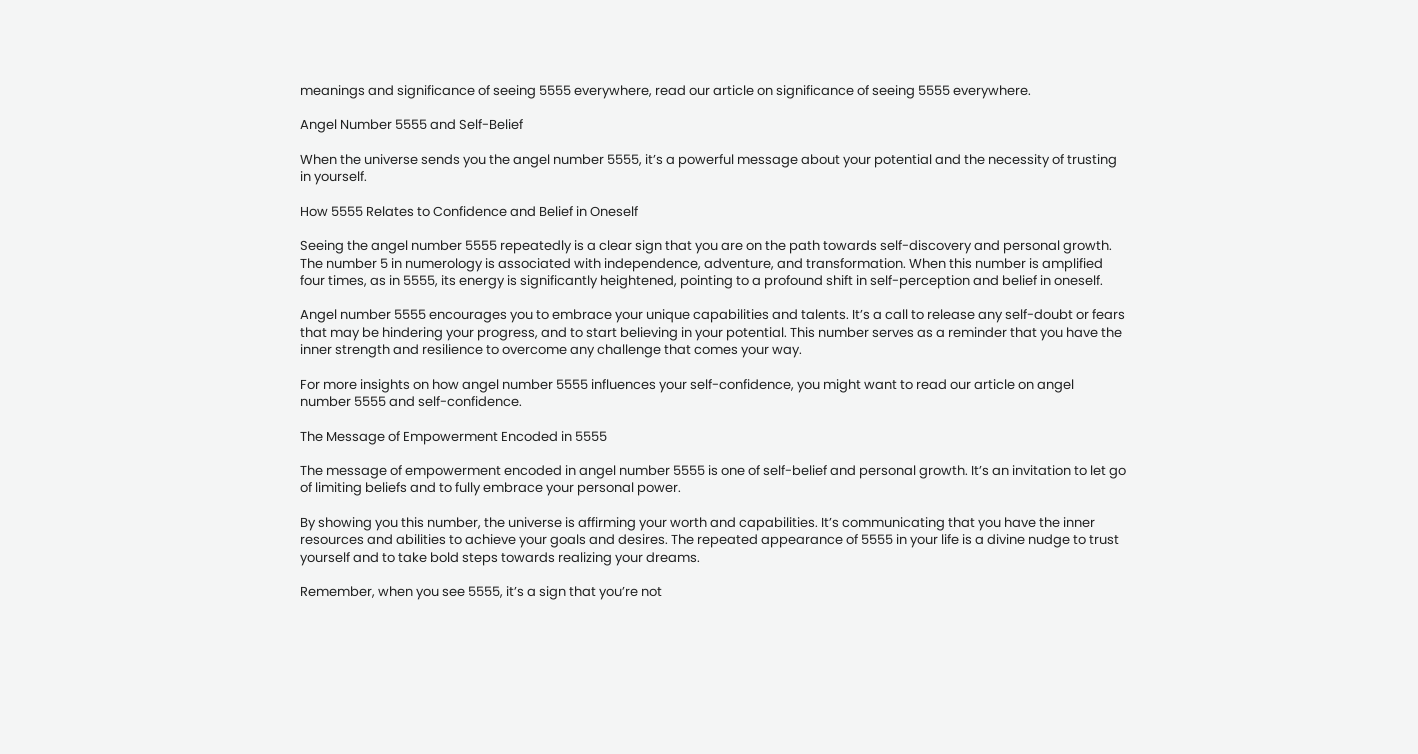meanings and significance of seeing 5555 everywhere, read our article on significance of seeing 5555 everywhere.

Angel Number 5555 and Self-Belief

When the universe sends you the angel number 5555, it’s a powerful message about your potential and the necessity of trusting in yourself.

How 5555 Relates to Confidence and Belief in Oneself

Seeing the angel number 5555 repeatedly is a clear sign that you are on the path towards self-discovery and personal growth. The number 5 in numerology is associated with independence, adventure, and transformation. When this number is amplified four times, as in 5555, its energy is significantly heightened, pointing to a profound shift in self-perception and belief in oneself.

Angel number 5555 encourages you to embrace your unique capabilities and talents. It’s a call to release any self-doubt or fears that may be hindering your progress, and to start believing in your potential. This number serves as a reminder that you have the inner strength and resilience to overcome any challenge that comes your way.

For more insights on how angel number 5555 influences your self-confidence, you might want to read our article on angel number 5555 and self-confidence.

The Message of Empowerment Encoded in 5555

The message of empowerment encoded in angel number 5555 is one of self-belief and personal growth. It’s an invitation to let go of limiting beliefs and to fully embrace your personal power.

By showing you this number, the universe is affirming your worth and capabilities. It’s communicating that you have the inner resources and abilities to achieve your goals and desires. The repeated appearance of 5555 in your life is a divine nudge to trust yourself and to take bold steps towards realizing your dreams.

Remember, when you see 5555, it’s a sign that you’re not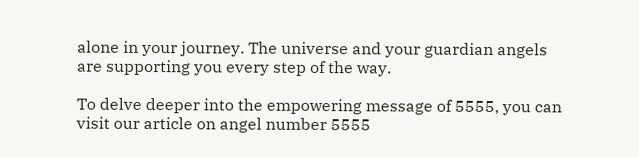alone in your journey. The universe and your guardian angels are supporting you every step of the way.

To delve deeper into the empowering message of 5555, you can visit our article on angel number 5555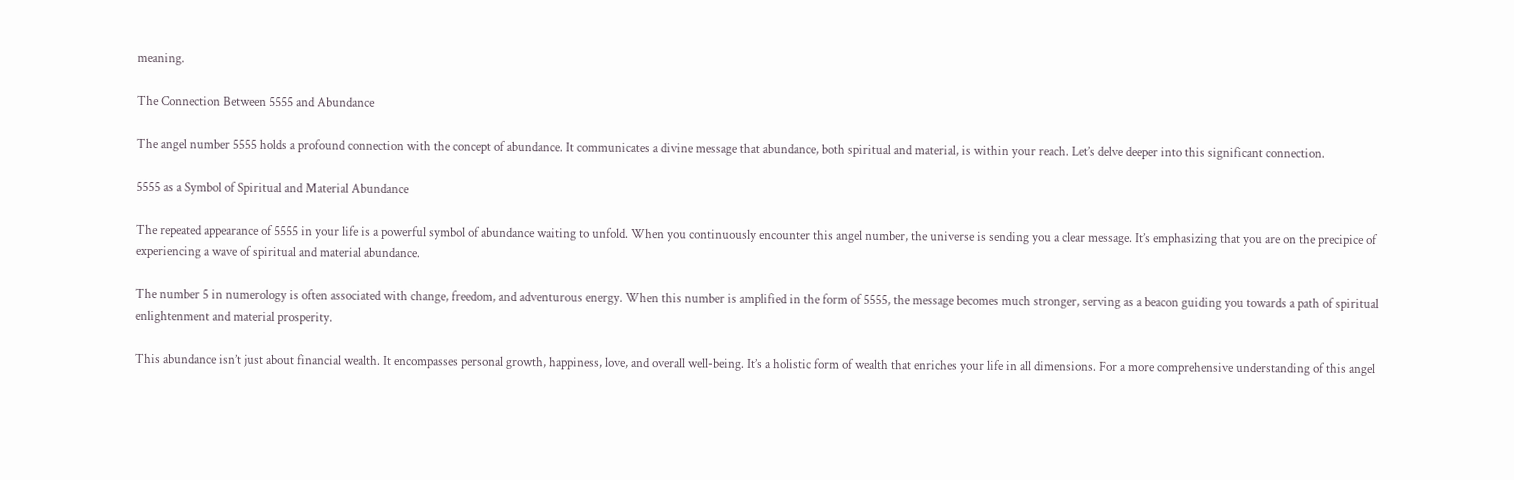meaning.

The Connection Between 5555 and Abundance

The angel number 5555 holds a profound connection with the concept of abundance. It communicates a divine message that abundance, both spiritual and material, is within your reach. Let’s delve deeper into this significant connection.

5555 as a Symbol of Spiritual and Material Abundance

The repeated appearance of 5555 in your life is a powerful symbol of abundance waiting to unfold. When you continuously encounter this angel number, the universe is sending you a clear message. It’s emphasizing that you are on the precipice of experiencing a wave of spiritual and material abundance.

The number 5 in numerology is often associated with change, freedom, and adventurous energy. When this number is amplified in the form of 5555, the message becomes much stronger, serving as a beacon guiding you towards a path of spiritual enlightenment and material prosperity.

This abundance isn’t just about financial wealth. It encompasses personal growth, happiness, love, and overall well-being. It’s a holistic form of wealth that enriches your life in all dimensions. For a more comprehensive understanding of this angel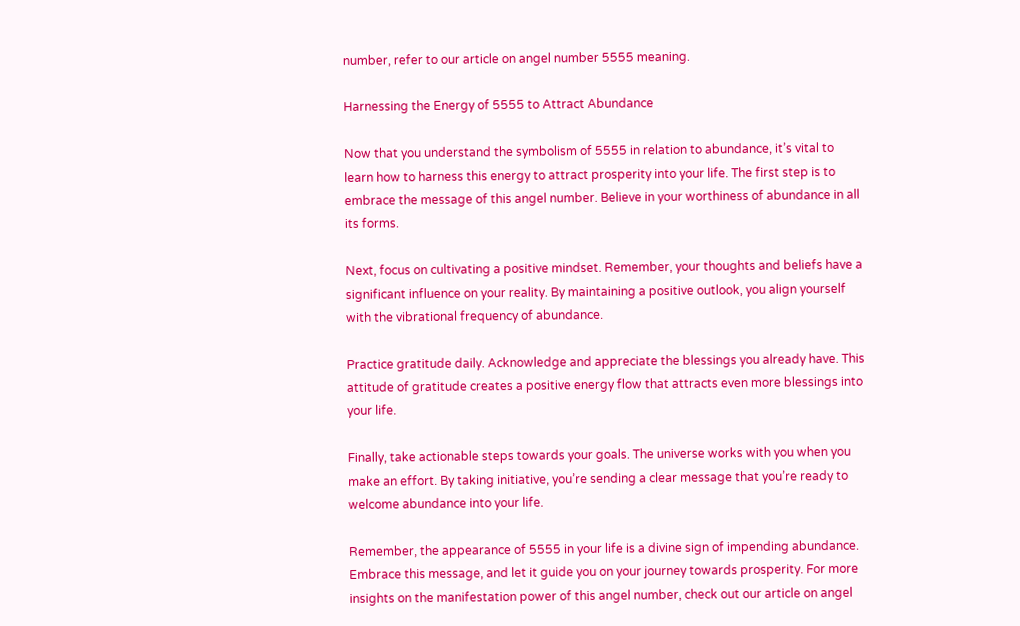number, refer to our article on angel number 5555 meaning.

Harnessing the Energy of 5555 to Attract Abundance

Now that you understand the symbolism of 5555 in relation to abundance, it’s vital to learn how to harness this energy to attract prosperity into your life. The first step is to embrace the message of this angel number. Believe in your worthiness of abundance in all its forms.

Next, focus on cultivating a positive mindset. Remember, your thoughts and beliefs have a significant influence on your reality. By maintaining a positive outlook, you align yourself with the vibrational frequency of abundance.

Practice gratitude daily. Acknowledge and appreciate the blessings you already have. This attitude of gratitude creates a positive energy flow that attracts even more blessings into your life.

Finally, take actionable steps towards your goals. The universe works with you when you make an effort. By taking initiative, you’re sending a clear message that you’re ready to welcome abundance into your life.

Remember, the appearance of 5555 in your life is a divine sign of impending abundance. Embrace this message, and let it guide you on your journey towards prosperity. For more insights on the manifestation power of this angel number, check out our article on angel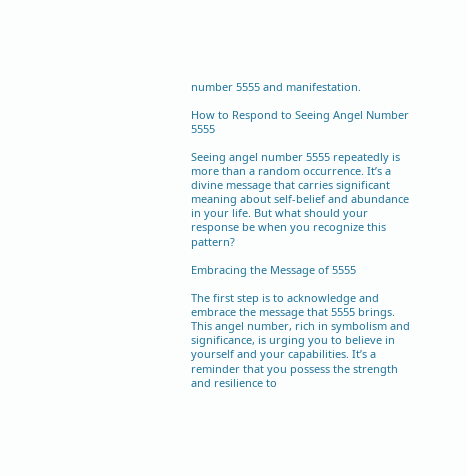number 5555 and manifestation.

How to Respond to Seeing Angel Number 5555

Seeing angel number 5555 repeatedly is more than a random occurrence. It’s a divine message that carries significant meaning about self-belief and abundance in your life. But what should your response be when you recognize this pattern?

Embracing the Message of 5555

The first step is to acknowledge and embrace the message that 5555 brings. This angel number, rich in symbolism and significance, is urging you to believe in yourself and your capabilities. It’s a reminder that you possess the strength and resilience to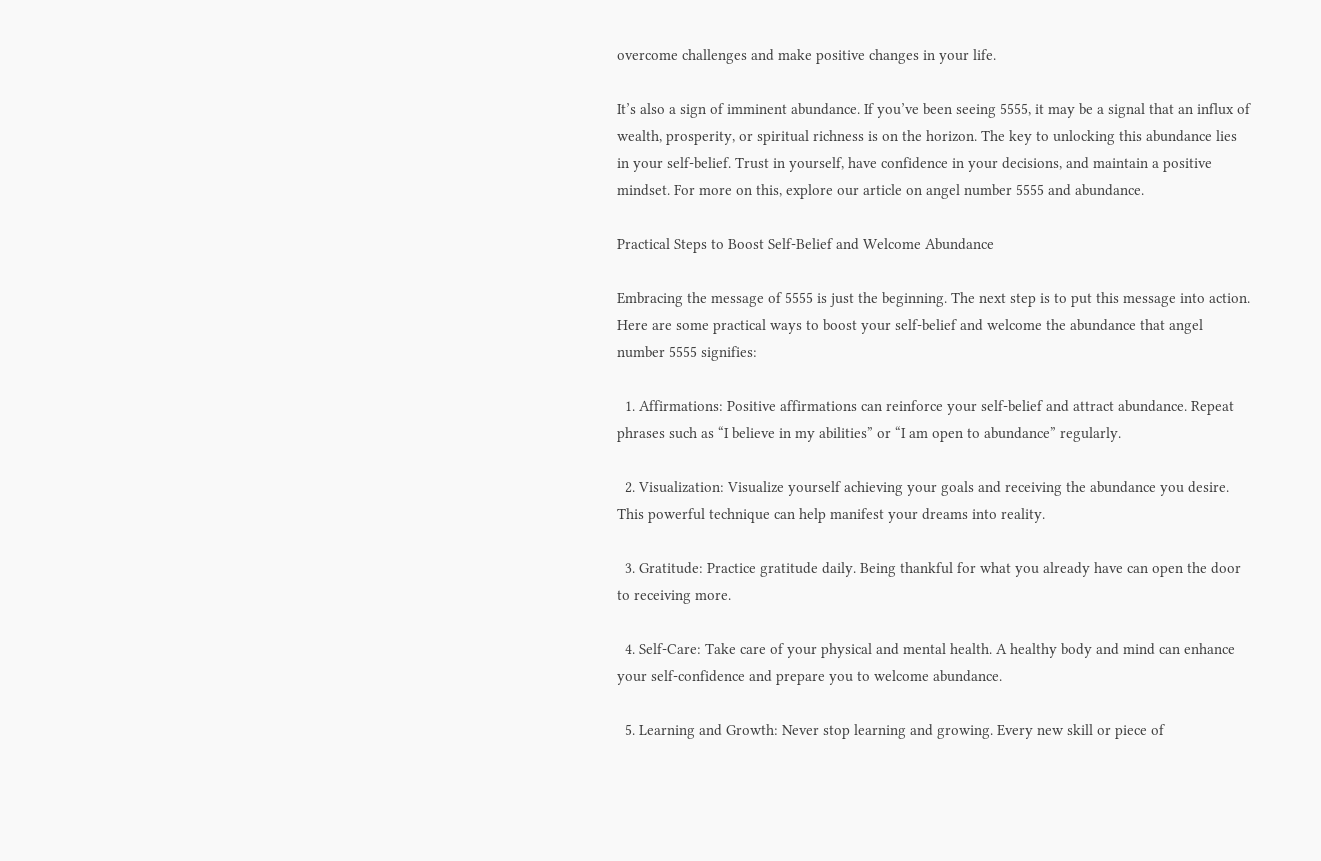overcome challenges and make positive changes in your life.

It’s also a sign of imminent abundance. If you’ve been seeing 5555, it may be a signal that an influx of wealth, prosperity, or spiritual richness is on the horizon. The key to unlocking this abundance lies in your self-belief. Trust in yourself, have confidence in your decisions, and maintain a positive mindset. For more on this, explore our article on angel number 5555 and abundance.

Practical Steps to Boost Self-Belief and Welcome Abundance

Embracing the message of 5555 is just the beginning. The next step is to put this message into action. Here are some practical ways to boost your self-belief and welcome the abundance that angel number 5555 signifies:

  1. Affirmations: Positive affirmations can reinforce your self-belief and attract abundance. Repeat phrases such as “I believe in my abilities” or “I am open to abundance” regularly.

  2. Visualization: Visualize yourself achieving your goals and receiving the abundance you desire. This powerful technique can help manifest your dreams into reality.

  3. Gratitude: Practice gratitude daily. Being thankful for what you already have can open the door to receiving more.

  4. Self-Care: Take care of your physical and mental health. A healthy body and mind can enhance your self-confidence and prepare you to welcome abundance.

  5. Learning and Growth: Never stop learning and growing. Every new skill or piece of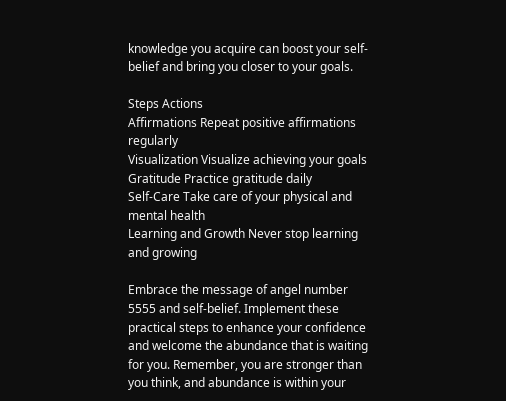knowledge you acquire can boost your self-belief and bring you closer to your goals.

Steps Actions
Affirmations Repeat positive affirmations regularly
Visualization Visualize achieving your goals
Gratitude Practice gratitude daily
Self-Care Take care of your physical and mental health
Learning and Growth Never stop learning and growing

Embrace the message of angel number 5555 and self-belief. Implement these practical steps to enhance your confidence and welcome the abundance that is waiting for you. Remember, you are stronger than you think, and abundance is within your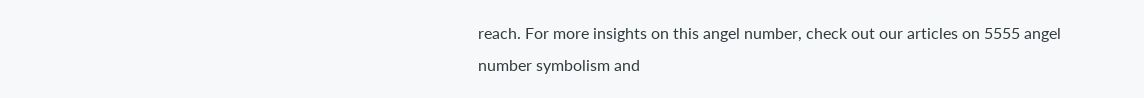reach. For more insights on this angel number, check out our articles on 5555 angel number symbolism and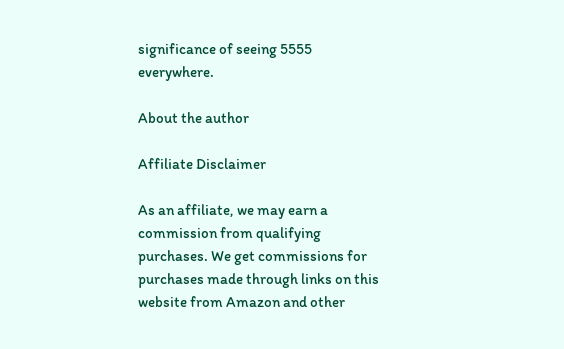significance of seeing 5555 everywhere.

About the author

Affiliate Disclaimer

As an affiliate, we may earn a commission from qualifying purchases. We get commissions for purchases made through links on this website from Amazon and other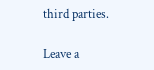third parties.

Leave a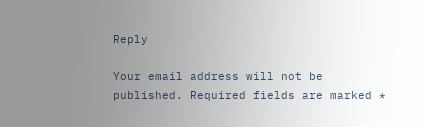Reply

Your email address will not be published. Required fields are marked *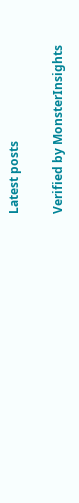Latest posts

Verified by MonsterInsights